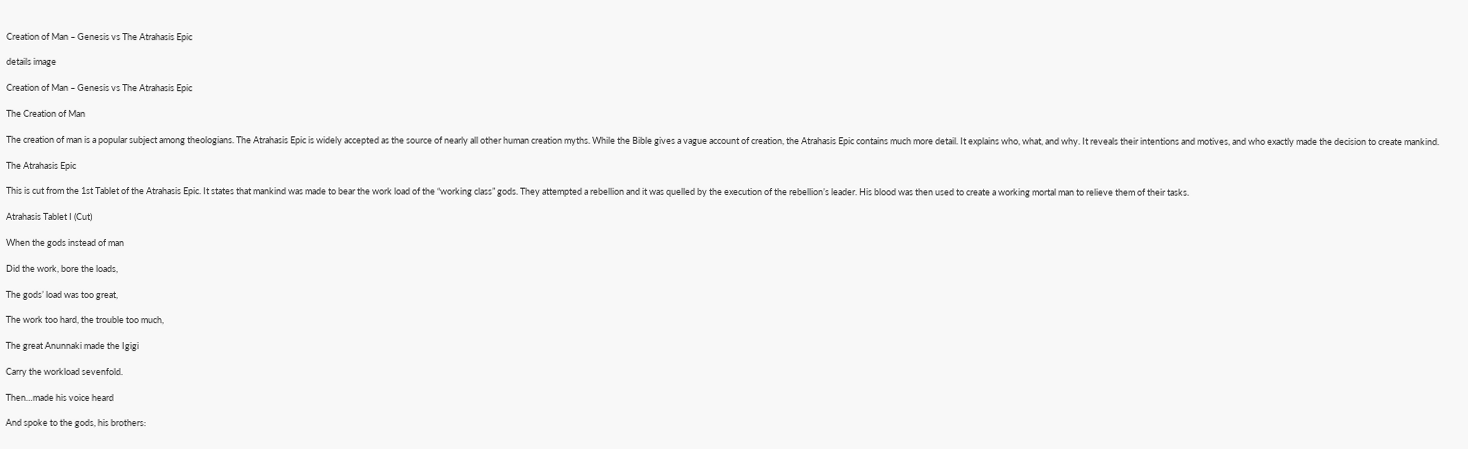Creation of Man – Genesis vs The Atrahasis Epic

details image

Creation of Man – Genesis vs The Atrahasis Epic

The Creation of Man

The creation of man is a popular subject among theologians. The Atrahasis Epic is widely accepted as the source of nearly all other human creation myths. While the Bible gives a vague account of creation, the Atrahasis Epic contains much more detail. It explains who, what, and why. It reveals their intentions and motives, and who exactly made the decision to create mankind.

The Atrahasis Epic

This is cut from the 1st Tablet of the Atrahasis Epic. It states that mankind was made to bear the work load of the “working class” gods. They attempted a rebellion and it was quelled by the execution of the rebellion’s leader. His blood was then used to create a working mortal man to relieve them of their tasks.

Atrahasis Tablet I (Cut)

When the gods instead of man

Did the work, bore the loads,

The gods’ load was too great,

The work too hard, the trouble too much,

The great Anunnaki made the Igigi

Carry the workload sevenfold.

Then…made his voice heard

And spoke to the gods, his brothers: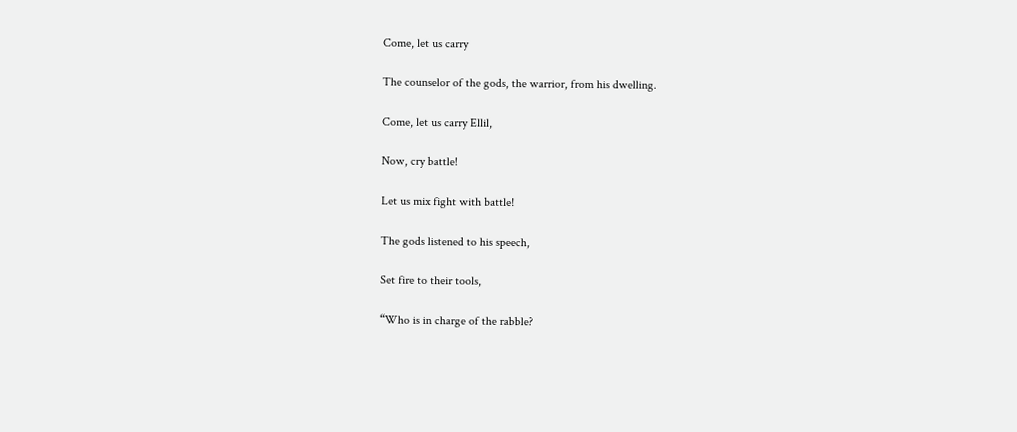Come, let us carry

The counselor of the gods, the warrior, from his dwelling.

Come, let us carry Ellil,

Now, cry battle!

Let us mix fight with battle!

The gods listened to his speech,

Set fire to their tools,

“Who is in charge of the rabble?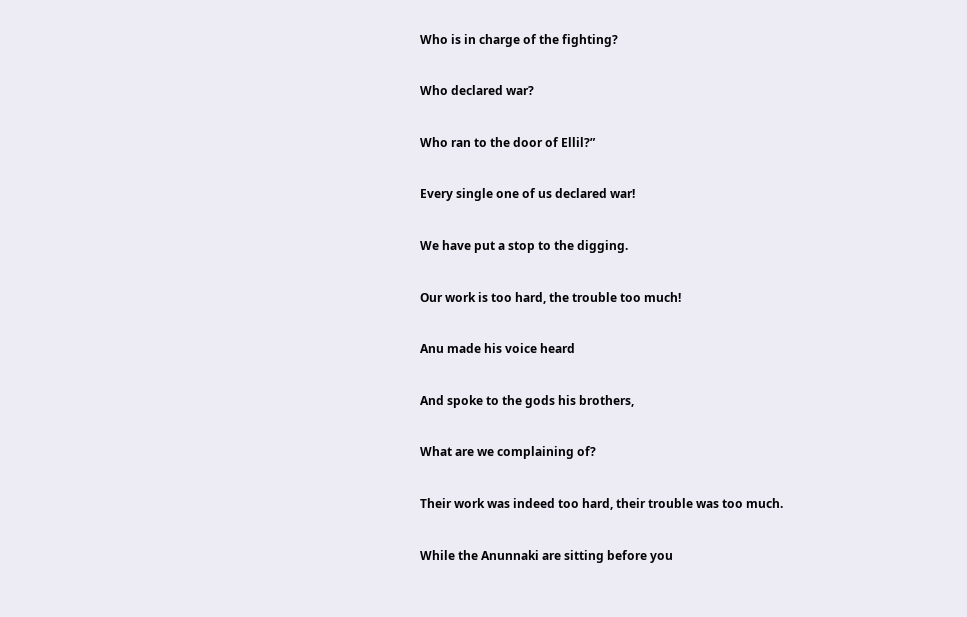Who is in charge of the fighting?

Who declared war?

Who ran to the door of Ellil?”

Every single one of us declared war!

We have put a stop to the digging.

Our work is too hard, the trouble too much!

Anu made his voice heard

And spoke to the gods his brothers,

What are we complaining of?

Their work was indeed too hard, their trouble was too much.

While the Anunnaki are sitting before you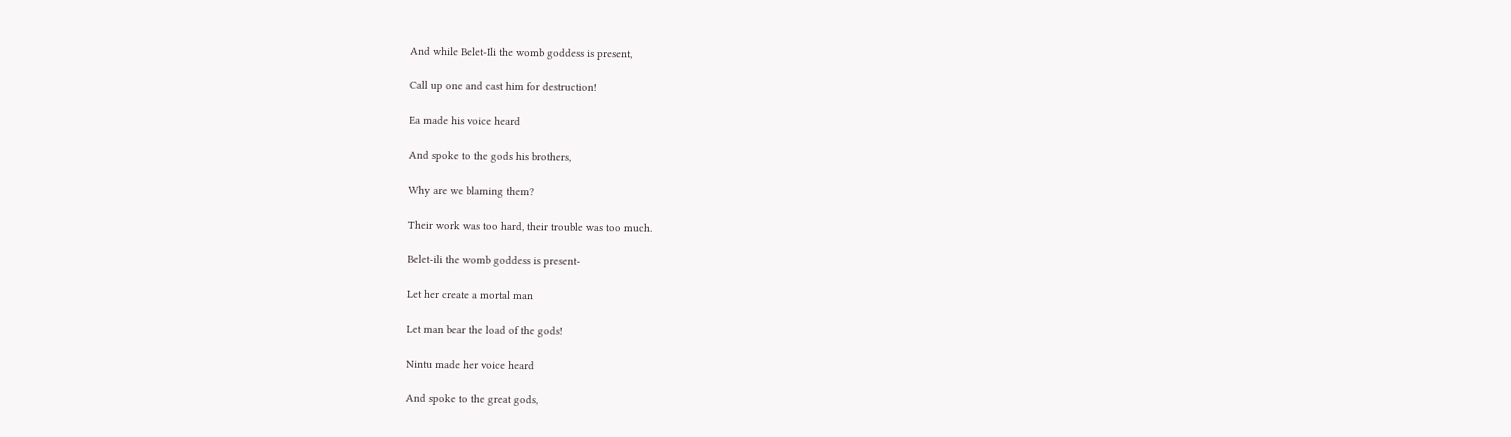And while Belet-Ili the womb goddess is present,

Call up one and cast him for destruction!

Ea made his voice heard

And spoke to the gods his brothers,

Why are we blaming them?

Their work was too hard, their trouble was too much.

Belet-ili the womb goddess is present-

Let her create a mortal man

Let man bear the load of the gods!

Nintu made her voice heard

And spoke to the great gods,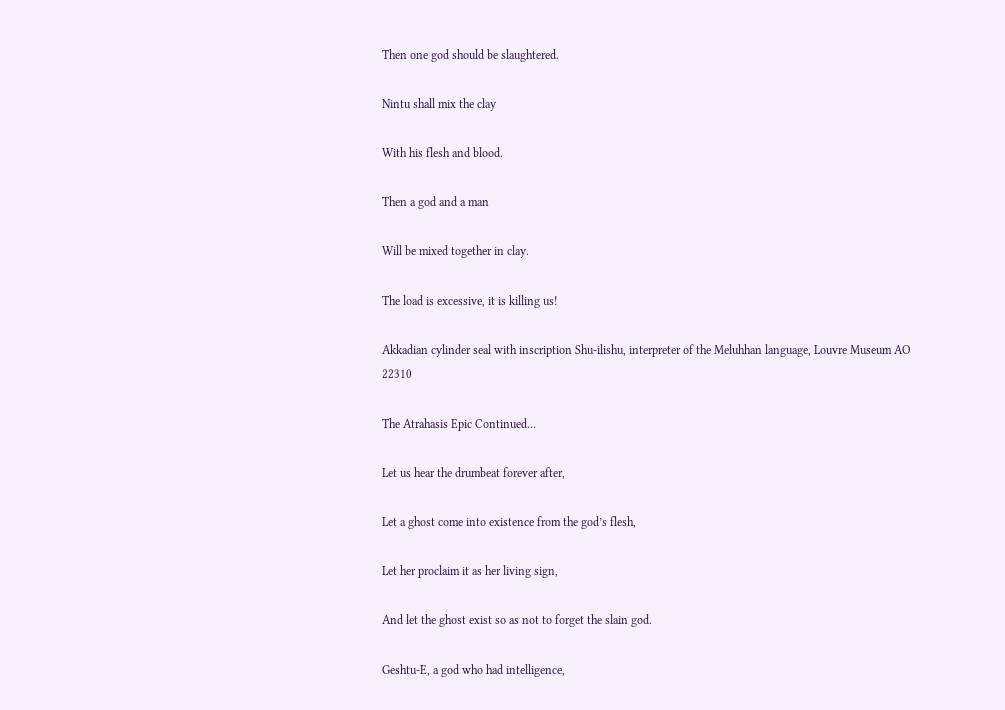Then one god should be slaughtered.

Nintu shall mix the clay

With his flesh and blood.

Then a god and a man

Will be mixed together in clay.

The load is excessive, it is killing us!

Akkadian cylinder seal with inscription Shu-ilishu, interpreter of the Meluhhan language, Louvre Museum AO 22310

The Atrahasis Epic Continued…

Let us hear the drumbeat forever after,

Let a ghost come into existence from the god’s flesh,

Let her proclaim it as her living sign,

And let the ghost exist so as not to forget the slain god.

Geshtu-E, a god who had intelligence,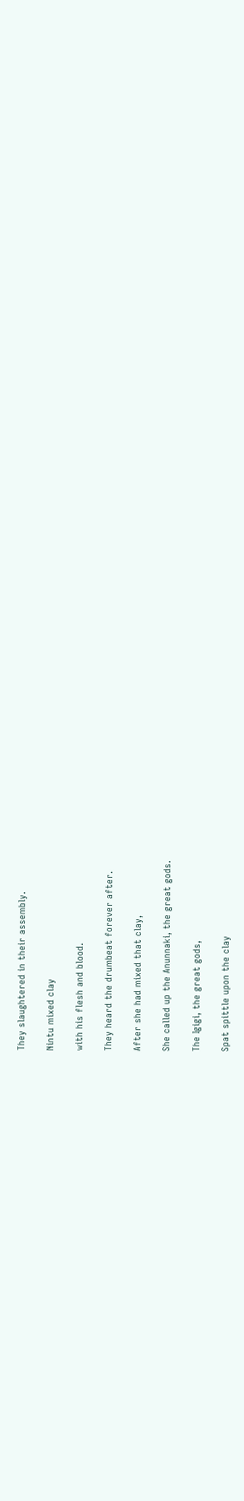They slaughtered in their assembly.

Nintu mixed clay

with his flesh and blood.

They heard the drumbeat forever after.

After she had mixed that clay,

She called up the Anunnaki, the great gods.

The Igigi, the great gods,

Spat spittle upon the clay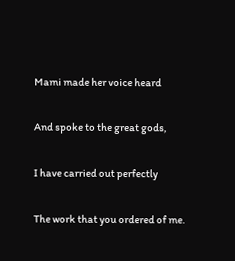Mami made her voice heard

And spoke to the great gods,

I have carried out perfectly

The work that you ordered of me.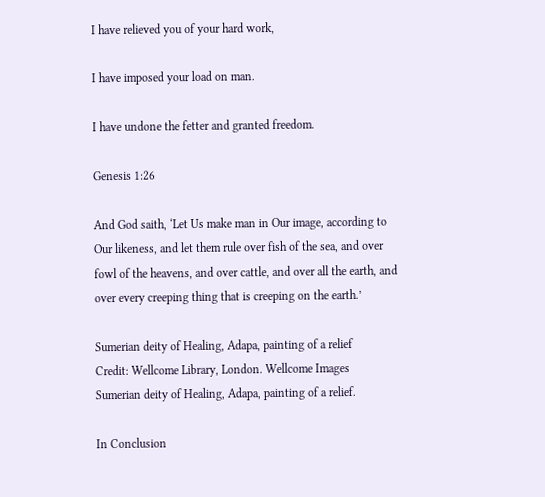I have relieved you of your hard work,

I have imposed your load on man.

I have undone the fetter and granted freedom.

Genesis 1:26

And God saith, ‘Let Us make man in Our image, according to Our likeness, and let them rule over fish of the sea, and over fowl of the heavens, and over cattle, and over all the earth, and over every creeping thing that is creeping on the earth.’

Sumerian deity of Healing, Adapa, painting of a relief
Credit: Wellcome Library, London. Wellcome Images
Sumerian deity of Healing, Adapa, painting of a relief.

In Conclusion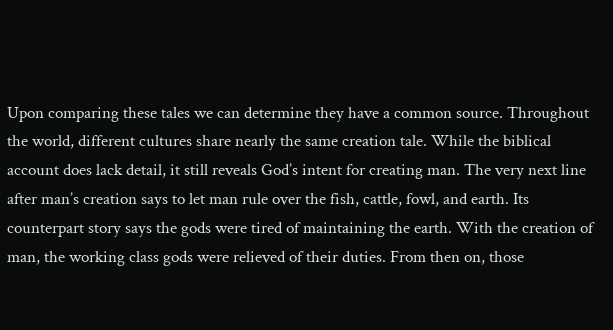Upon comparing these tales we can determine they have a common source. Throughout the world, different cultures share nearly the same creation tale. While the biblical account does lack detail, it still reveals God’s intent for creating man. The very next line after man’s creation says to let man rule over the fish, cattle, fowl, and earth. Its counterpart story says the gods were tired of maintaining the earth. With the creation of man, the working class gods were relieved of their duties. From then on, those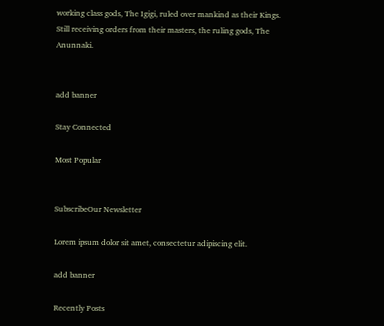working class gods, The Igigi, ruled over mankind as their Kings. Still receiving orders from their masters, the ruling gods, The Anunnaki.


add banner

Stay Connected

Most Popular


SubscribeOur Newsletter

Lorem ipsum dolor sit amet, consectetur adipiscing elit.

add banner

Recently Posts